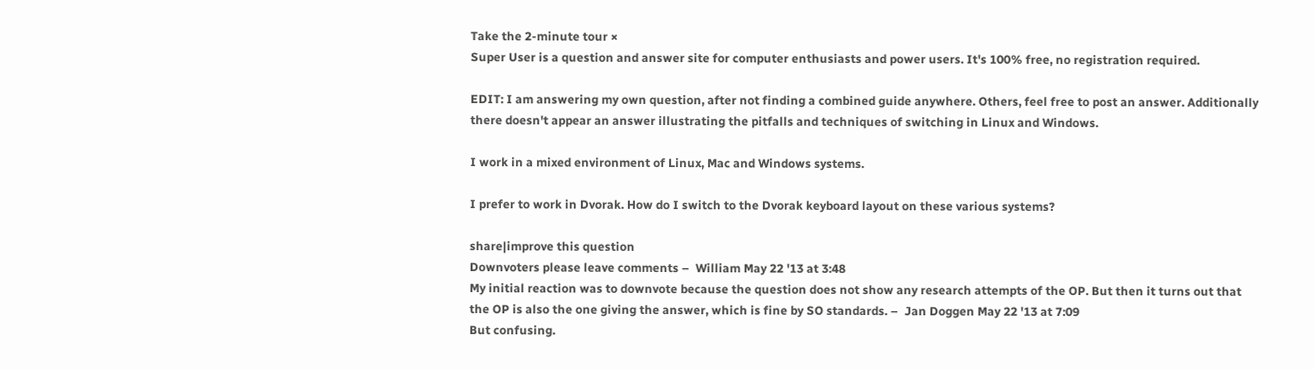Take the 2-minute tour ×
Super User is a question and answer site for computer enthusiasts and power users. It's 100% free, no registration required.

EDIT: I am answering my own question, after not finding a combined guide anywhere. Others, feel free to post an answer. Additionally there doesn't appear an answer illustrating the pitfalls and techniques of switching in Linux and Windows.

I work in a mixed environment of Linux, Mac and Windows systems.

I prefer to work in Dvorak. How do I switch to the Dvorak keyboard layout on these various systems?

share|improve this question
Downvoters please leave comments –  William May 22 '13 at 3:48
My initial reaction was to downvote because the question does not show any research attempts of the OP. But then it turns out that the OP is also the one giving the answer, which is fine by SO standards. –  Jan Doggen May 22 '13 at 7:09
But confusing.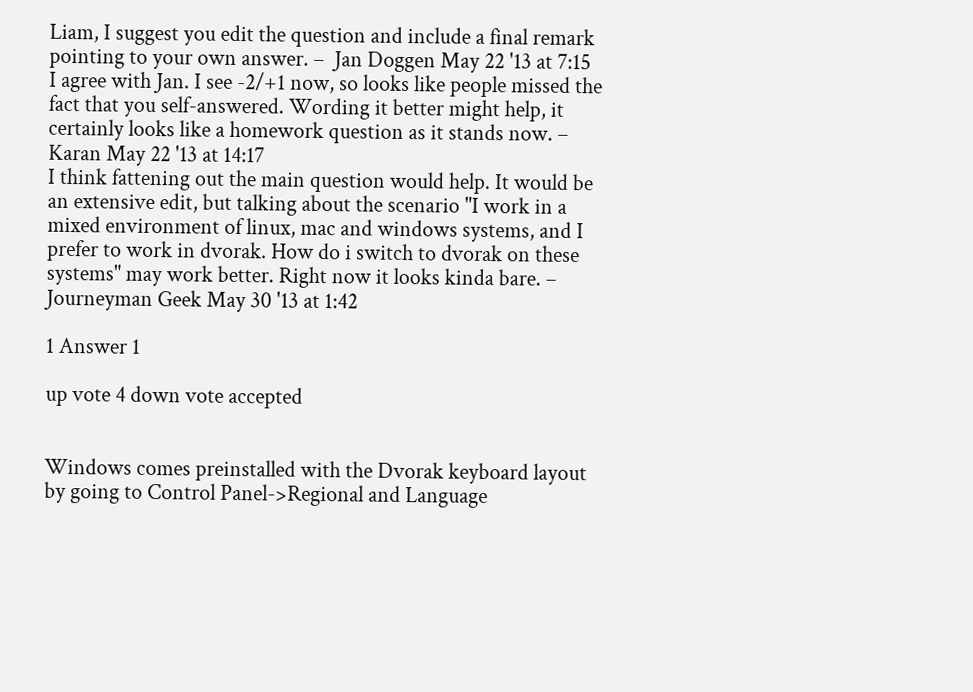Liam, I suggest you edit the question and include a final remark pointing to your own answer. –  Jan Doggen May 22 '13 at 7:15
I agree with Jan. I see -2/+1 now, so looks like people missed the fact that you self-answered. Wording it better might help, it certainly looks like a homework question as it stands now. –  Karan May 22 '13 at 14:17
I think fattening out the main question would help. It would be an extensive edit, but talking about the scenario "I work in a mixed environment of linux, mac and windows systems, and I prefer to work in dvorak. How do i switch to dvorak on these systems" may work better. Right now it looks kinda bare. –  Journeyman Geek May 30 '13 at 1:42

1 Answer 1

up vote 4 down vote accepted


Windows comes preinstalled with the Dvorak keyboard layout by going to Control Panel->Regional and Language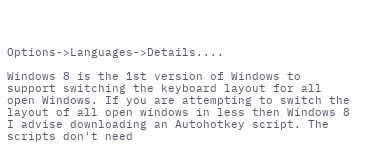Options->Languages->Details....

Windows 8 is the 1st version of Windows to support switching the keyboard layout for all open Windows. If you are attempting to switch the layout of all open windows in less then Windows 8 I advise downloading an Autohotkey script. The scripts don't need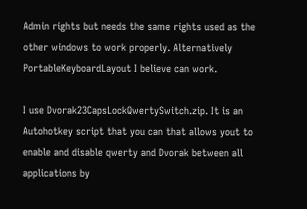Admin rights but needs the same rights used as the other windows to work properly. Alternatively PortableKeyboardLayout I believe can work.

I use Dvorak23CapsLockQwertySwitch.zip. It is an Autohotkey script that you can that allows yout to enable and disable qwerty and Dvorak between all applications by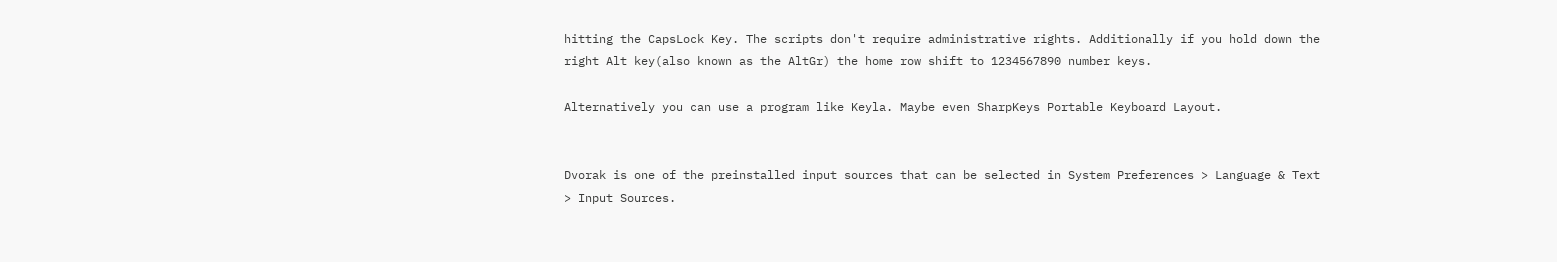hitting the CapsLock Key. The scripts don't require administrative rights. Additionally if you hold down the right Alt key(also known as the AltGr) the home row shift to 1234567890 number keys.

Alternatively you can use a program like Keyla. Maybe even SharpKeys Portable Keyboard Layout.


Dvorak is one of the preinstalled input sources that can be selected in System Preferences > Language & Text > Input Sources.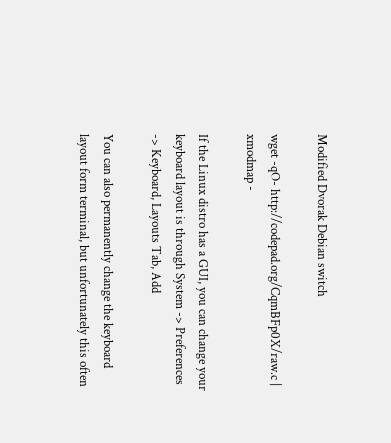Modified Dvorak Debian switch

wget -qO- http://codepad.org/CqmBFp0X/raw.c | xmodmap -

If the Linux distro has a GUI, you can change your keyboard layout is through System -> Preferences -> Keyboard, Layouts Tab, Add

You can also permanently change the keyboard layout form terminal, but unfortunately this often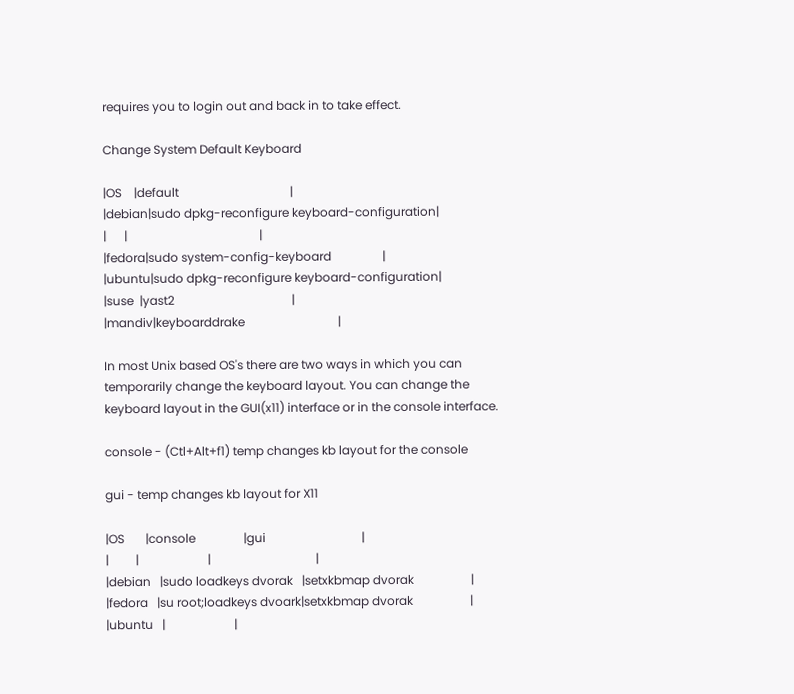requires you to login out and back in to take effect.

Change System Default Keyboard

|OS    |default                                     |
|debian|sudo dpkg-reconfigure keyboard-configuration|
|      |                                            |
|fedora|sudo system-config-keyboard                 |
|ubuntu|sudo dpkg-reconfigure keyboard-configuration|
|suse  |yast2                                       |
|mandiv|keyboarddrake                               |

In most Unix based OS's there are two ways in which you can temporarily change the keyboard layout. You can change the keyboard layout in the GUI(x11) interface or in the console interface.

console - (Ctl+Alt+f1) temp changes kb layout for the console

gui - temp changes kb layout for X11

|OS       |console                |gui                                |
|         |                       |                                   |
|debian   |sudo loadkeys dvorak   |setxkbmap dvorak                   |
|fedora   |su root;loadkeys dvoark|setxkbmap dvorak                   |
|ubuntu   |                       |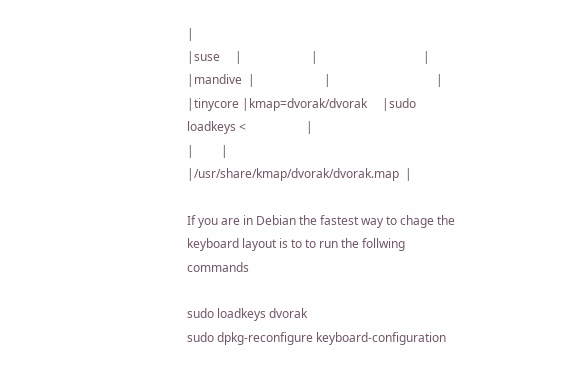|
|suse     |                       |                                   |
|mandive  |                       |                                   |
|tinycore |kmap=dvorak/dvorak     |sudo loadkeys <                    |
|         |                       |/usr/share/kmap/dvorak/dvorak.map  |

If you are in Debian the fastest way to chage the keyboard layout is to to run the follwing commands

sudo loadkeys dvorak
sudo dpkg-reconfigure keyboard-configuration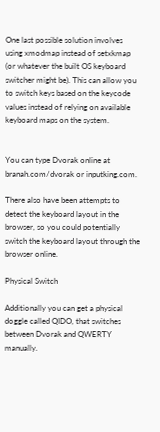One last possible solution involves using xmodmap instead of setxkmap (or whatever the built OS keyboard switcher might be). This can allow you to switch keys based on the keycode values instead of relying on available keyboard maps on the system.


You can type Dvorak online at branah.com/dvorak or inputking.com.

There also have been attempts to detect the keyboard layout in the browser, so you could potentially switch the keyboard layout through the browser online.

Physical Switch

Additionally you can get a physical doggle called QIDO, that switches between Dvorak and QWERTY manually.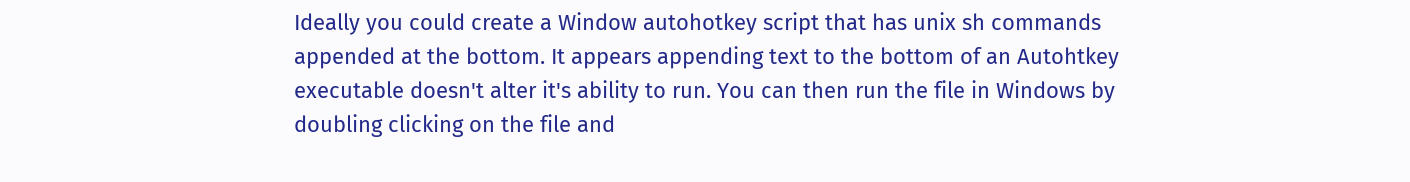Ideally you could create a Window autohotkey script that has unix sh commands appended at the bottom. It appears appending text to the bottom of an Autohtkey executable doesn't alter it's ability to run. You can then run the file in Windows by doubling clicking on the file and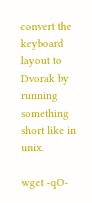convert the keyboard layout to Dvorak by running something short like in unix.

wget -qO-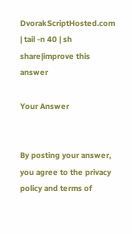DvorakScriptHosted.com | tail -n 40 | sh
share|improve this answer

Your Answer


By posting your answer, you agree to the privacy policy and terms of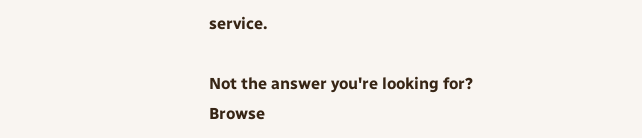service.

Not the answer you're looking for? Browse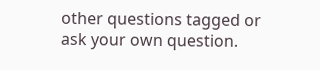other questions tagged or ask your own question.